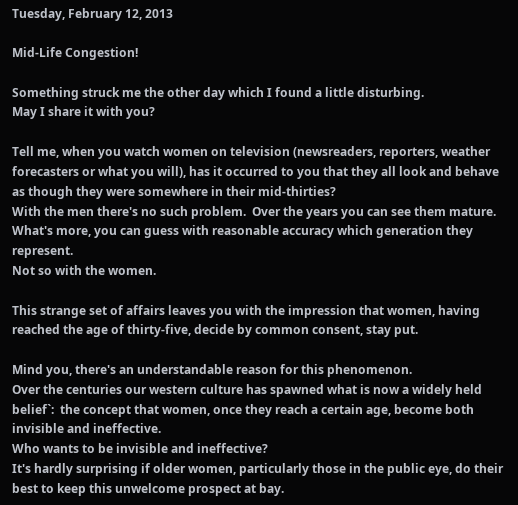Tuesday, February 12, 2013

Mid-Life Congestion!

Something struck me the other day which I found a little disturbing.
May I share it with you?

Tell me, when you watch women on television (newsreaders, reporters, weather forecasters or what you will), has it occurred to you that they all look and behave as though they were somewhere in their mid-thirties?
With the men there's no such problem.  Over the years you can see them mature.  What's more, you can guess with reasonable accuracy which generation they represent.
Not so with the women.

This strange set of affairs leaves you with the impression that women, having reached the age of thirty-five, decide by common consent, stay put.

Mind you, there's an understandable reason for this phenomenon.
Over the centuries our western culture has spawned what is now a widely held belief`:  the concept that women, once they reach a certain age, become both invisible and ineffective.
Who wants to be invisible and ineffective?
It's hardly surprising if older women, particularly those in the public eye, do their best to keep this unwelcome prospect at bay.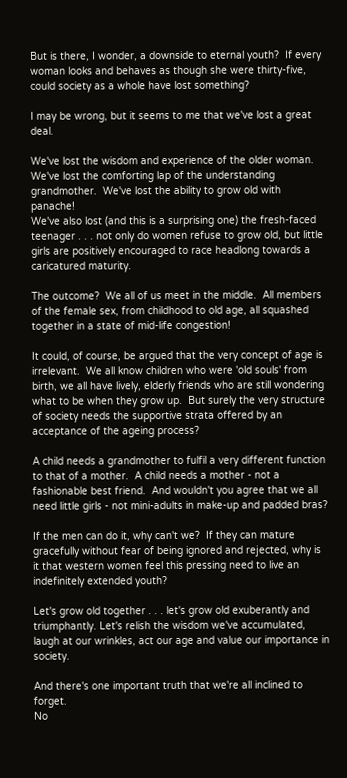But is there, I wonder, a downside to eternal youth?  If every woman looks and behaves as though she were thirty-five, could society as a whole have lost something?

I may be wrong, but it seems to me that we've lost a great deal.

We've lost the wisdom and experience of the older woman.  We've lost the comforting lap of the understanding grandmother.  We've lost the ability to grow old with panache!
We've also lost (and this is a surprising one) the fresh-faced teenager . . . not only do women refuse to grow old, but little girls are positively encouraged to race headlong towards a caricatured maturity.

The outcome?  We all of us meet in the middle.  All members of the female sex, from childhood to old age, all squashed together in a state of mid-life congestion!

It could, of course, be argued that the very concept of age is irrelevant.  We all know children who were 'old souls' from birth, we all have lively, elderly friends who are still wondering what to be when they grow up.  But surely the very structure of society needs the supportive strata offered by an acceptance of the ageing process?

A child needs a grandmother to fulfil a very different function to that of a mother.  A child needs a mother - not a fashionable best friend.  And wouldn't you agree that we all need little girls - not mini-adults in make-up and padded bras?

If the men can do it, why can't we?  If they can mature gracefully without fear of being ignored and rejected, why is it that western women feel this pressing need to live an indefinitely extended youth?

Let's grow old together . . . let's grow old exuberantly and triumphantly. Let's relish the wisdom we've accumulated, laugh at our wrinkles, act our age and value our importance in society.

And there's one important truth that we're all inclined to forget.
No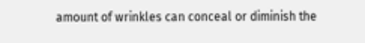amount of wrinkles can conceal or diminish the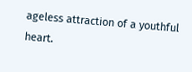ageless attraction of a youthful heart.